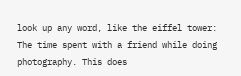look up any word, like the eiffel tower:
The time spent with a friend while doing photography. This does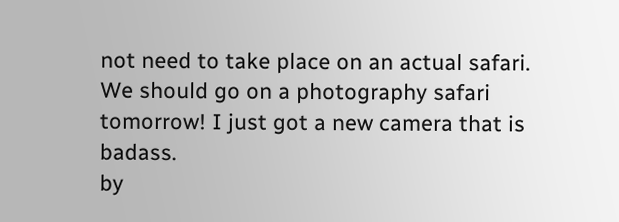not need to take place on an actual safari.
We should go on a photography safari tomorrow! I just got a new camera that is badass.
by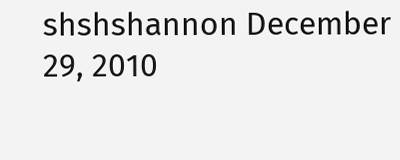shshshannon December 29, 2010